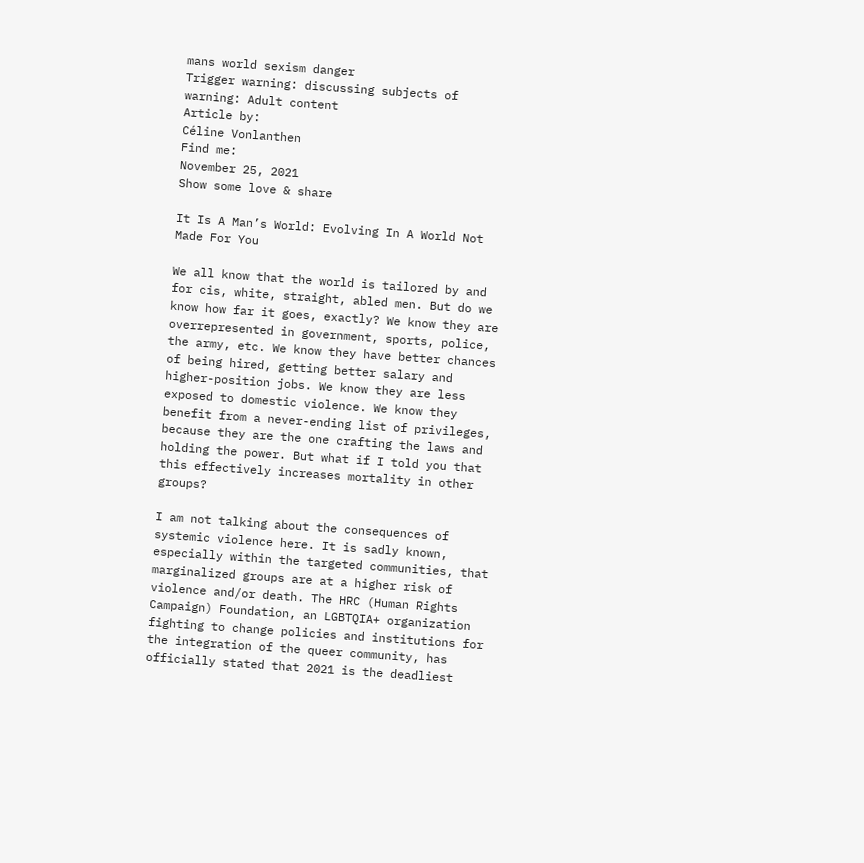mans world sexism danger
Trigger warning: discussing subjects of
warning: Adult content
Article by:
Céline Vonlanthen
Find me:
November 25, 2021
Show some love & share

It Is A Man’s World: Evolving In A World Not Made For You

We all know that the world is tailored by and for cis, white, straight, abled men. But do we know how far it goes, exactly? We know they are overrepresented in government, sports, police, the army, etc. We know they have better chances of being hired, getting better salary and higher-position jobs. We know they are less exposed to domestic violence. We know they benefit from a never-ending list of privileges, because they are the one crafting the laws and holding the power. But what if I told you that this effectively increases mortality in other groups?

I am not talking about the consequences of systemic violence here. It is sadly known, especially within the targeted communities, that marginalized groups are at a higher risk of violence and/or death. The HRC (Human Rights Campaign) Foundation, an LGBTQIA+ organization fighting to change policies and institutions for the integration of the queer community, has officially stated that 2021 is the deadliest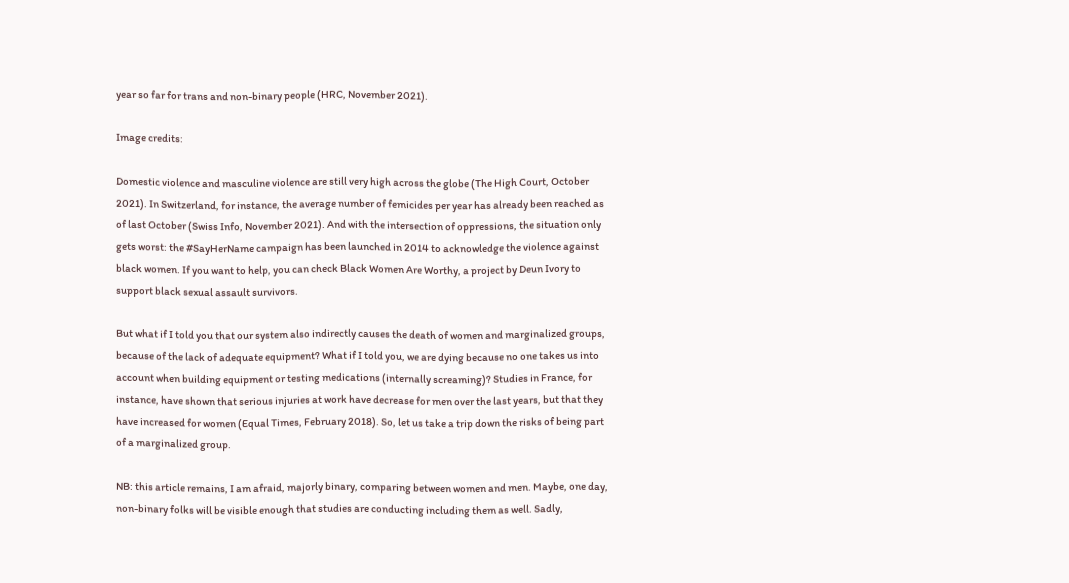year so far for trans and non-binary people (HRC, November 2021).

Image credits:

Domestic violence and masculine violence are still very high across the globe (The High Court, October 2021). In Switzerland, for instance, the average number of femicides per year has already been reached as of last October (Swiss Info, November 2021). And with the intersection of oppressions, the situation only gets worst: the #SayHerName campaign has been launched in 2014 to acknowledge the violence against black women. If you want to help, you can check Black Women Are Worthy, a project by Deun Ivory to support black sexual assault survivors.

But what if I told you that our system also indirectly causes the death of women and marginalized groups, because of the lack of adequate equipment? What if I told you, we are dying because no one takes us into account when building equipment or testing medications (internally screaming)? Studies in France, for instance, have shown that serious injuries at work have decrease for men over the last years, but that they have increased for women (Equal Times, February 2018). So, let us take a trip down the risks of being part of a marginalized group.

NB: this article remains, I am afraid, majorly binary, comparing between women and men. Maybe, one day, non-binary folks will be visible enough that studies are conducting including them as well. Sadly,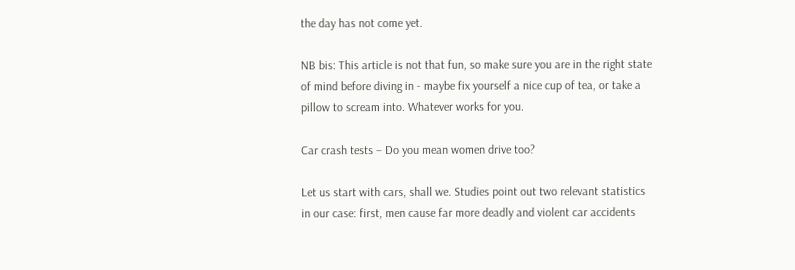the day has not come yet.

NB bis: This article is not that fun, so make sure you are in the right state of mind before diving in - maybe fix yourself a nice cup of tea, or take a pillow to scream into. Whatever works for you.

Car crash tests – Do you mean women drive too?

Let us start with cars, shall we. Studies point out two relevant statistics in our case: first, men cause far more deadly and violent car accidents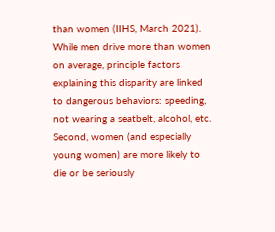than women (IIHS, March 2021). While men drive more than women on average, principle factors explaining this disparity are linked to dangerous behaviors: speeding, not wearing a seatbelt, alcohol, etc. Second, women (and especially young women) are more likely to die or be seriously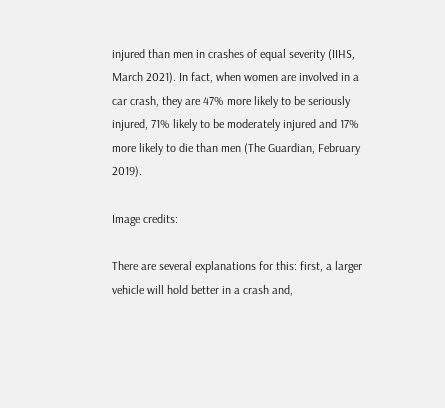injured than men in crashes of equal severity (IIHS, March 2021). In fact, when women are involved in a car crash, they are 47% more likely to be seriously injured, 71% likely to be moderately injured and 17% more likely to die than men (The Guardian, February 2019).

Image credits:

There are several explanations for this: first, a larger vehicle will hold better in a crash and,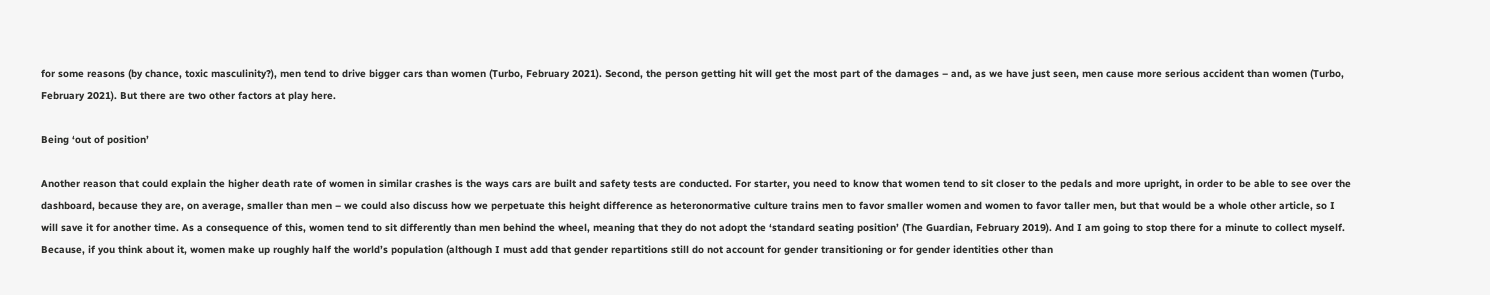for some reasons (by chance, toxic masculinity?), men tend to drive bigger cars than women (Turbo, February 2021). Second, the person getting hit will get the most part of the damages – and, as we have just seen, men cause more serious accident than women (Turbo, February 2021). But there are two other factors at play here.

Being ‘out of position’

Another reason that could explain the higher death rate of women in similar crashes is the ways cars are built and safety tests are conducted. For starter, you need to know that women tend to sit closer to the pedals and more upright, in order to be able to see over the dashboard, because they are, on average, smaller than men – we could also discuss how we perpetuate this height difference as heteronormative culture trains men to favor smaller women and women to favor taller men, but that would be a whole other article, so I will save it for another time. As a consequence of this, women tend to sit differently than men behind the wheel, meaning that they do not adopt the ‘standard seating position’ (The Guardian, February 2019). And I am going to stop there for a minute to collect myself. Because, if you think about it, women make up roughly half the world’s population (although I must add that gender repartitions still do not account for gender transitioning or for gender identities other than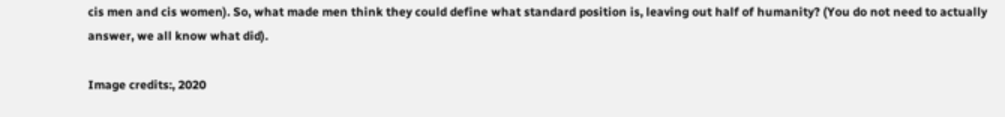cis men and cis women). So, what made men think they could define what standard position is, leaving out half of humanity? (You do not need to actually answer, we all know what did).

Image credits:, 2020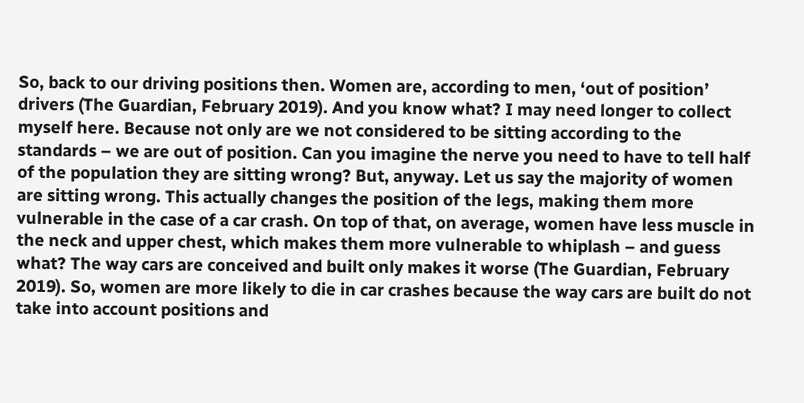So, back to our driving positions then. Women are, according to men, ‘out of position’ drivers (The Guardian, February 2019). And you know what? I may need longer to collect myself here. Because not only are we not considered to be sitting according to the standards – we are out of position. Can you imagine the nerve you need to have to tell half of the population they are sitting wrong? But, anyway. Let us say the majority of women are sitting wrong. This actually changes the position of the legs, making them more vulnerable in the case of a car crash. On top of that, on average, women have less muscle in the neck and upper chest, which makes them more vulnerable to whiplash – and guess what? The way cars are conceived and built only makes it worse (The Guardian, February 2019). So, women are more likely to die in car crashes because the way cars are built do not take into account positions and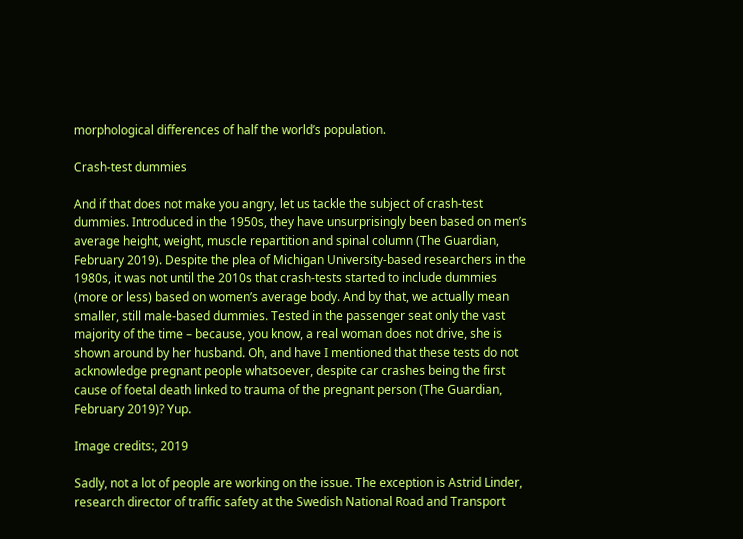morphological differences of half the world’s population.

Crash-test dummies

And if that does not make you angry, let us tackle the subject of crash-test dummies. Introduced in the 1950s, they have unsurprisingly been based on men’s average height, weight, muscle repartition and spinal column (The Guardian, February 2019). Despite the plea of Michigan University-based researchers in the 1980s, it was not until the 2010s that crash-tests started to include dummies (more or less) based on women’s average body. And by that, we actually mean smaller, still male-based dummies. Tested in the passenger seat only the vast majority of the time – because, you know, a real woman does not drive, she is shown around by her husband. Oh, and have I mentioned that these tests do not acknowledge pregnant people whatsoever, despite car crashes being the first cause of foetal death linked to trauma of the pregnant person (The Guardian, February 2019)? Yup.

Image credits:, 2019

Sadly, not a lot of people are working on the issue. The exception is Astrid Linder, research director of traffic safety at the Swedish National Road and Transport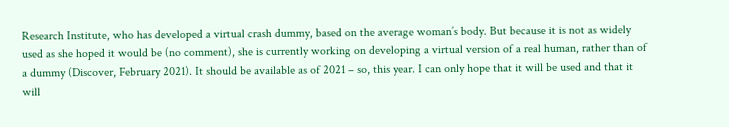Research Institute, who has developed a virtual crash dummy, based on the average woman’s body. But because it is not as widely used as she hoped it would be (no comment), she is currently working on developing a virtual version of a real human, rather than of a dummy (Discover, February 2021). It should be available as of 2021 – so, this year. I can only hope that it will be used and that it will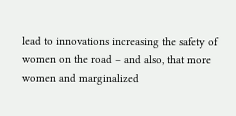lead to innovations increasing the safety of women on the road – and also, that more women and marginalized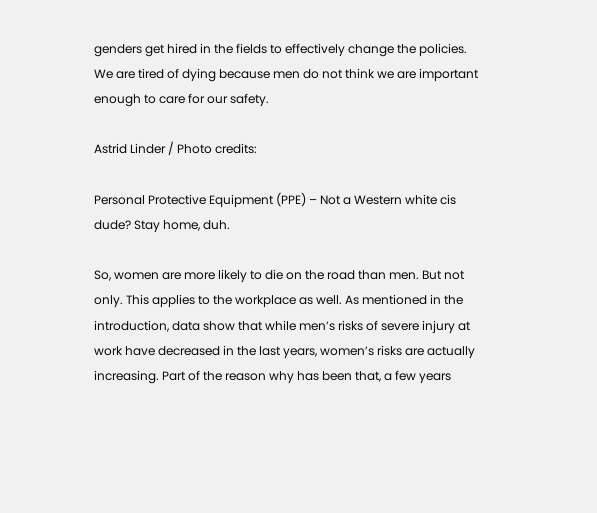genders get hired in the fields to effectively change the policies. We are tired of dying because men do not think we are important enough to care for our safety.

Astrid Linder / Photo credits:

Personal Protective Equipment (PPE) – Not a Western white cis dude? Stay home, duh.

So, women are more likely to die on the road than men. But not only. This applies to the workplace as well. As mentioned in the introduction, data show that while men’s risks of severe injury at work have decreased in the last years, women’s risks are actually increasing. Part of the reason why has been that, a few years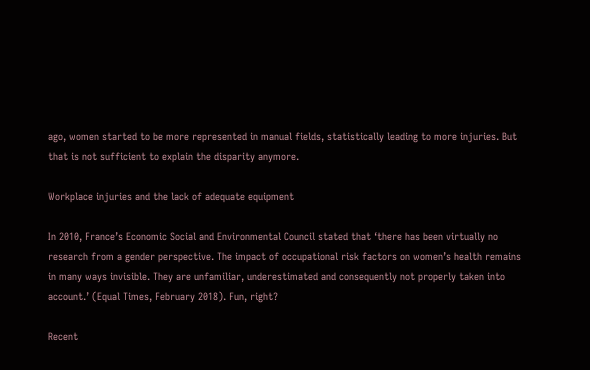ago, women started to be more represented in manual fields, statistically leading to more injuries. But that is not sufficient to explain the disparity anymore.

Workplace injuries and the lack of adequate equipment

In 2010, France’s Economic Social and Environmental Council stated that ‘there has been virtually no research from a gender perspective. The impact of occupational risk factors on women’s health remains in many ways invisible. They are unfamiliar, underestimated and consequently not properly taken into account.’ (Equal Times, February 2018). Fun, right?

Recent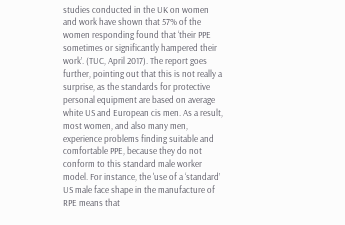studies conducted in the UK on women and work have shown that 57% of the women responding found that ‘their PPE sometimes or significantly hampered their work’. (TUC, April 2017). The report goes further, pointing out that this is not really a surprise, as the standards for protective personal equipment are based on average white US and European cis men. As a result, most women, and also many men, experience problems finding suitable and comfortable PPE, because they do not conform to this standard male worker model. For instance, the 'use of a ‘standard’ US male face shape in the manufacture of RPE means that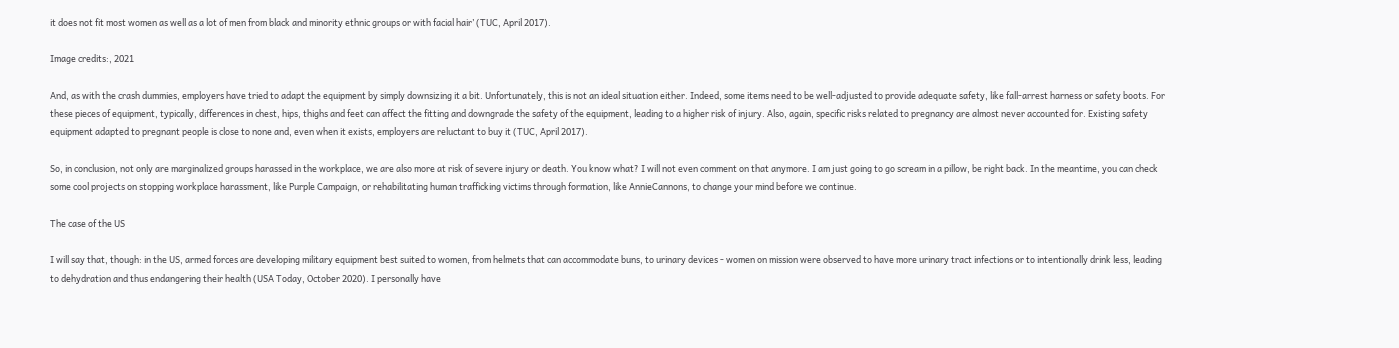it does not fit most women as well as a lot of men from black and minority ethnic groups or with facial hair’ (TUC, April 2017).

Image credits:, 2021

And, as with the crash dummies, employers have tried to adapt the equipment by simply downsizing it a bit. Unfortunately, this is not an ideal situation either. Indeed, some items need to be well-adjusted to provide adequate safety, like fall-arrest harness or safety boots. For these pieces of equipment, typically, differences in chest, hips, thighs and feet can affect the fitting and downgrade the safety of the equipment, leading to a higher risk of injury. Also, again, specific risks related to pregnancy are almost never accounted for. Existing safety equipment adapted to pregnant people is close to none and, even when it exists, employers are reluctant to buy it (TUC, April 2017).

So, in conclusion, not only are marginalized groups harassed in the workplace, we are also more at risk of severe injury or death. You know what? I will not even comment on that anymore. I am just going to go scream in a pillow, be right back. In the meantime, you can check some cool projects on stopping workplace harassment, like Purple Campaign, or rehabilitating human trafficking victims through formation, like AnnieCannons, to change your mind before we continue.

The case of the US

I will say that, though: in the US, armed forces are developing military equipment best suited to women, from helmets that can accommodate buns, to urinary devices - women on mission were observed to have more urinary tract infections or to intentionally drink less, leading to dehydration and thus endangering their health (USA Today, October 2020). I personally have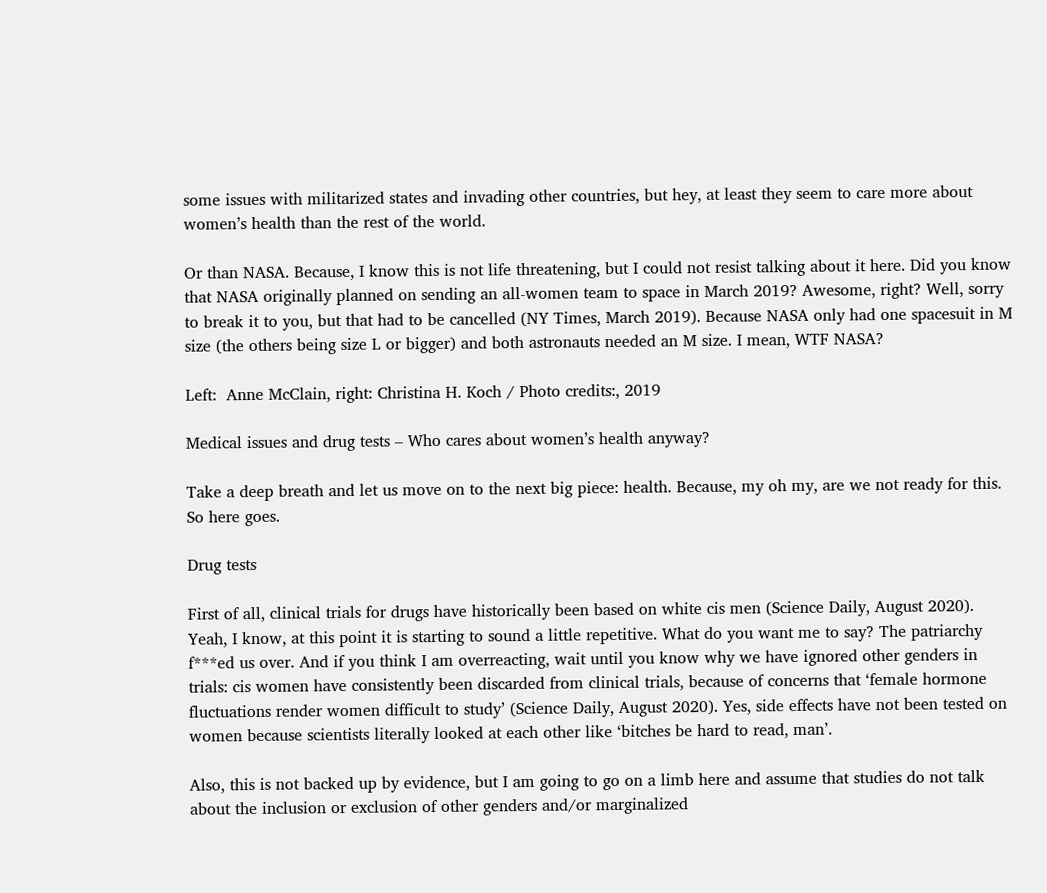some issues with militarized states and invading other countries, but hey, at least they seem to care more about women’s health than the rest of the world.

Or than NASA. Because, I know this is not life threatening, but I could not resist talking about it here. Did you know that NASA originally planned on sending an all-women team to space in March 2019? Awesome, right? Well, sorry to break it to you, but that had to be cancelled (NY Times, March 2019). Because NASA only had one spacesuit in M size (the others being size L or bigger) and both astronauts needed an M size. I mean, WTF NASA?

Left:  Anne McClain, right: Christina H. Koch / Photo credits:, 2019

Medical issues and drug tests – Who cares about women’s health anyway?

Take a deep breath and let us move on to the next big piece: health. Because, my oh my, are we not ready for this. So here goes.

Drug tests

First of all, clinical trials for drugs have historically been based on white cis men (Science Daily, August 2020). Yeah, I know, at this point it is starting to sound a little repetitive. What do you want me to say? The patriarchy f***ed us over. And if you think I am overreacting, wait until you know why we have ignored other genders in trials: cis women have consistently been discarded from clinical trials, because of concerns that ‘female hormone fluctuations render women difficult to study’ (Science Daily, August 2020). Yes, side effects have not been tested on women because scientists literally looked at each other like ‘bitches be hard to read, man’.

Also, this is not backed up by evidence, but I am going to go on a limb here and assume that studies do not talk about the inclusion or exclusion of other genders and/or marginalized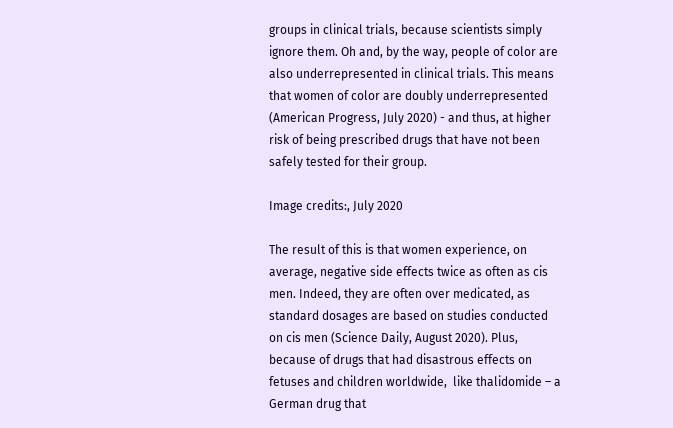groups in clinical trials, because scientists simply ignore them. Oh and, by the way, people of color are also underrepresented in clinical trials. This means that women of color are doubly underrepresented (American Progress, July 2020) - and thus, at higher risk of being prescribed drugs that have not been safely tested for their group.

Image credits:, July 2020

The result of this is that women experience, on average, negative side effects twice as often as cis men. Indeed, they are often over medicated, as standard dosages are based on studies conducted on cis men (Science Daily, August 2020). Plus, because of drugs that had disastrous effects on fetuses and children worldwide,  like thalidomide – a German drug that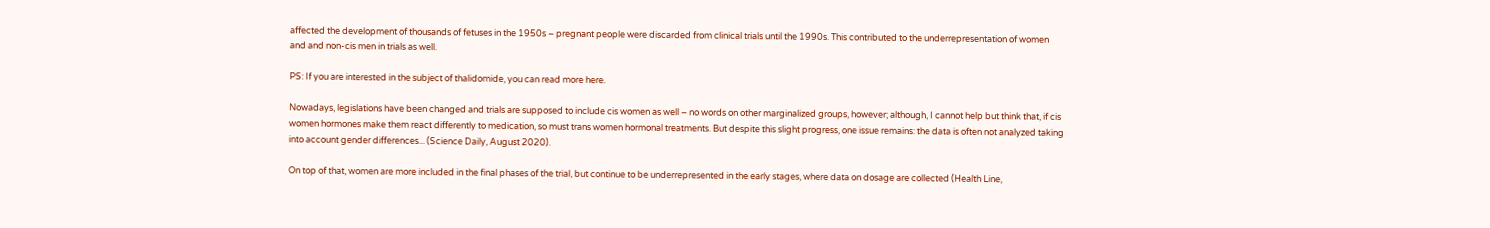affected the development of thousands of fetuses in the 1950s – pregnant people were discarded from clinical trials until the 1990s. This contributed to the underrepresentation of women and and non-cis men in trials as well.

PS: If you are interested in the subject of thalidomide, you can read more here.

Nowadays, legislations have been changed and trials are supposed to include cis women as well – no words on other marginalized groups, however; although, I cannot help but think that, if cis women hormones make them react differently to medication, so must trans women hormonal treatments. But despite this slight progress, one issue remains: the data is often not analyzed taking into account gender differences... (Science Daily, August 2020).

On top of that, women are more included in the final phases of the trial, but continue to be underrepresented in the early stages, where data on dosage are collected (Health Line,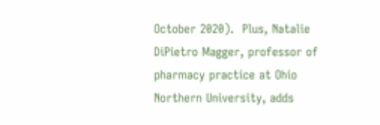October 2020).  Plus, Natalie DiPietro Magger, professor of pharmacy practice at Ohio Northern University, adds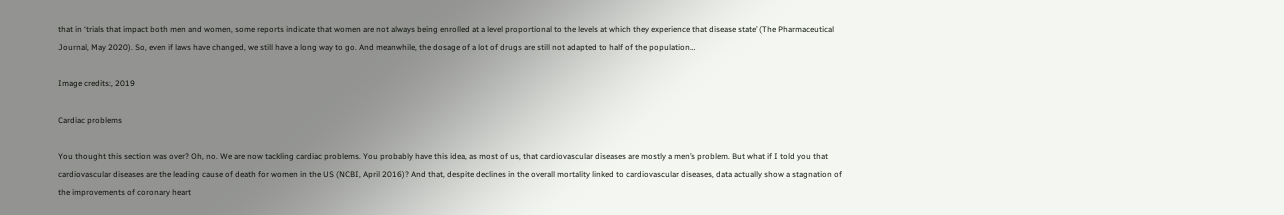that in ‘trials that impact both men and women, some reports indicate that women are not always being enrolled at a level proportional to the levels at which they experience that disease state’ (The Pharmaceutical Journal, May 2020). So, even if laws have changed, we still have a long way to go. And meanwhile, the dosage of a lot of drugs are still not adapted to half of the population…

Image credits:, 2019

Cardiac problems

You thought this section was over? Oh, no. We are now tackling cardiac problems. You probably have this idea, as most of us, that cardiovascular diseases are mostly a men’s problem. But what if I told you that cardiovascular diseases are the leading cause of death for women in the US (NCBI, April 2016)? And that, despite declines in the overall mortality linked to cardiovascular diseases, data actually show a stagnation of the improvements of coronary heart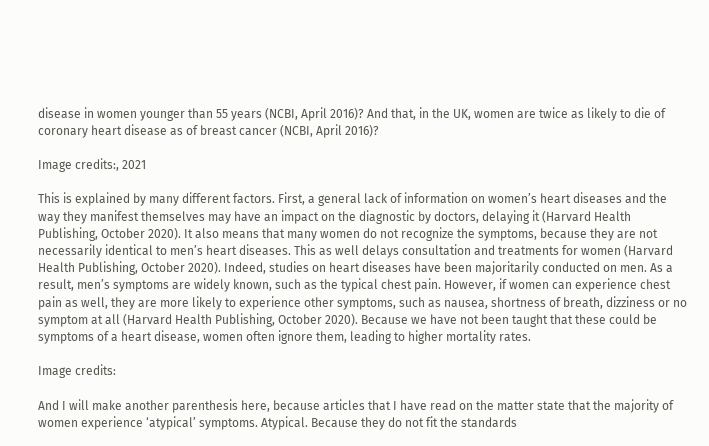disease in women younger than 55 years (NCBI, April 2016)? And that, in the UK, women are twice as likely to die of coronary heart disease as of breast cancer (NCBI, April 2016)?

Image credits:, 2021

This is explained by many different factors. First, a general lack of information on women’s heart diseases and the way they manifest themselves may have an impact on the diagnostic by doctors, delaying it (Harvard Health Publishing, October 2020). It also means that many women do not recognize the symptoms, because they are not necessarily identical to men’s heart diseases. This as well delays consultation and treatments for women (Harvard Health Publishing, October 2020). Indeed, studies on heart diseases have been majoritarily conducted on men. As a result, men’s symptoms are widely known, such as the typical chest pain. However, if women can experience chest pain as well, they are more likely to experience other symptoms, such as nausea, shortness of breath, dizziness or no symptom at all (Harvard Health Publishing, October 2020). Because we have not been taught that these could be symptoms of a heart disease, women often ignore them, leading to higher mortality rates.

Image credits:

And I will make another parenthesis here, because articles that I have read on the matter state that the majority of women experience ‘atypical’ symptoms. Atypical. Because they do not fit the standards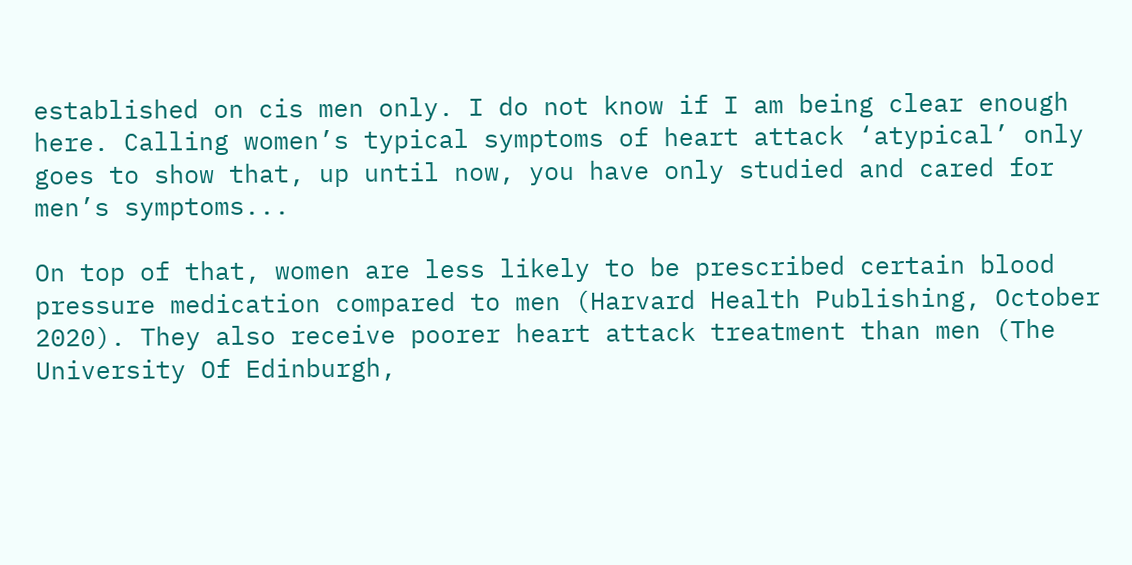established on cis men only. I do not know if I am being clear enough here. Calling women’s typical symptoms of heart attack ‘atypical’ only goes to show that, up until now, you have only studied and cared for men’s symptoms...

On top of that, women are less likely to be prescribed certain blood pressure medication compared to men (Harvard Health Publishing, October 2020). They also receive poorer heart attack treatment than men (The University Of Edinburgh,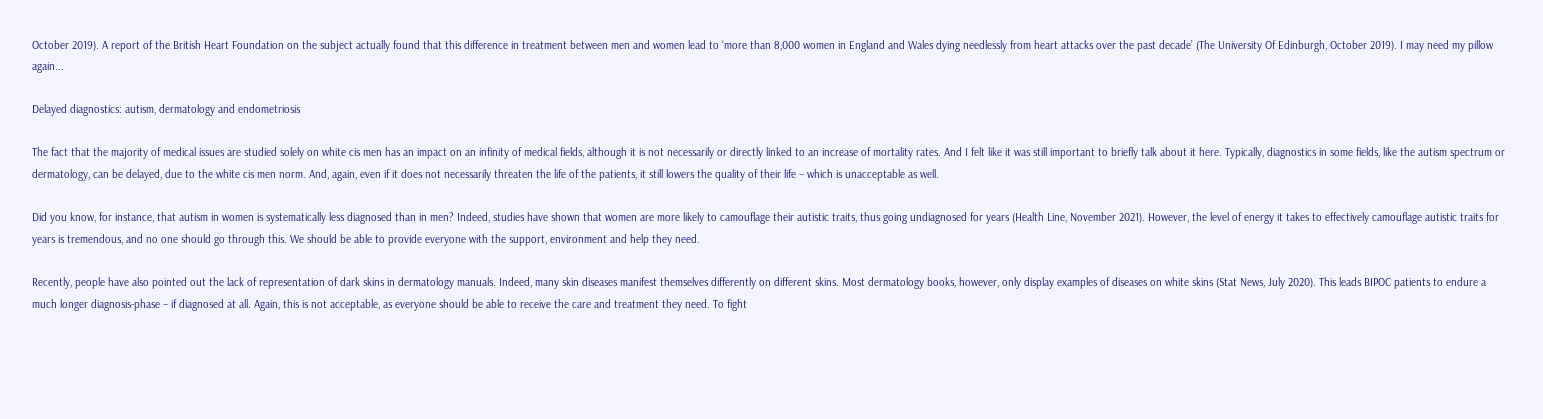October 2019). A report of the British Heart Foundation on the subject actually found that this difference in treatment between men and women lead to ‘more than 8,000 women in England and Wales dying needlessly from heart attacks over the past decade’ (The University Of Edinburgh, October 2019). I may need my pillow again...

Delayed diagnostics: autism, dermatology and endometriosis

The fact that the majority of medical issues are studied solely on white cis men has an impact on an infinity of medical fields, although it is not necessarily or directly linked to an increase of mortality rates. And I felt like it was still important to briefly talk about it here. Typically, diagnostics in some fields, like the autism spectrum or dermatology, can be delayed, due to the white cis men norm. And, again, even if it does not necessarily threaten the life of the patients, it still lowers the quality of their life – which is unacceptable as well.

Did you know, for instance, that autism in women is systematically less diagnosed than in men? Indeed, studies have shown that women are more likely to camouflage their autistic traits, thus going undiagnosed for years (Health Line, November 2021). However, the level of energy it takes to effectively camouflage autistic traits for years is tremendous, and no one should go through this. We should be able to provide everyone with the support, environment and help they need.

Recently, people have also pointed out the lack of representation of dark skins in dermatology manuals. Indeed, many skin diseases manifest themselves differently on different skins. Most dermatology books, however, only display examples of diseases on white skins (Stat News, July 2020). This leads BIPOC patients to endure a much longer diagnosis-phase – if diagnosed at all. Again, this is not acceptable, as everyone should be able to receive the care and treatment they need. To fight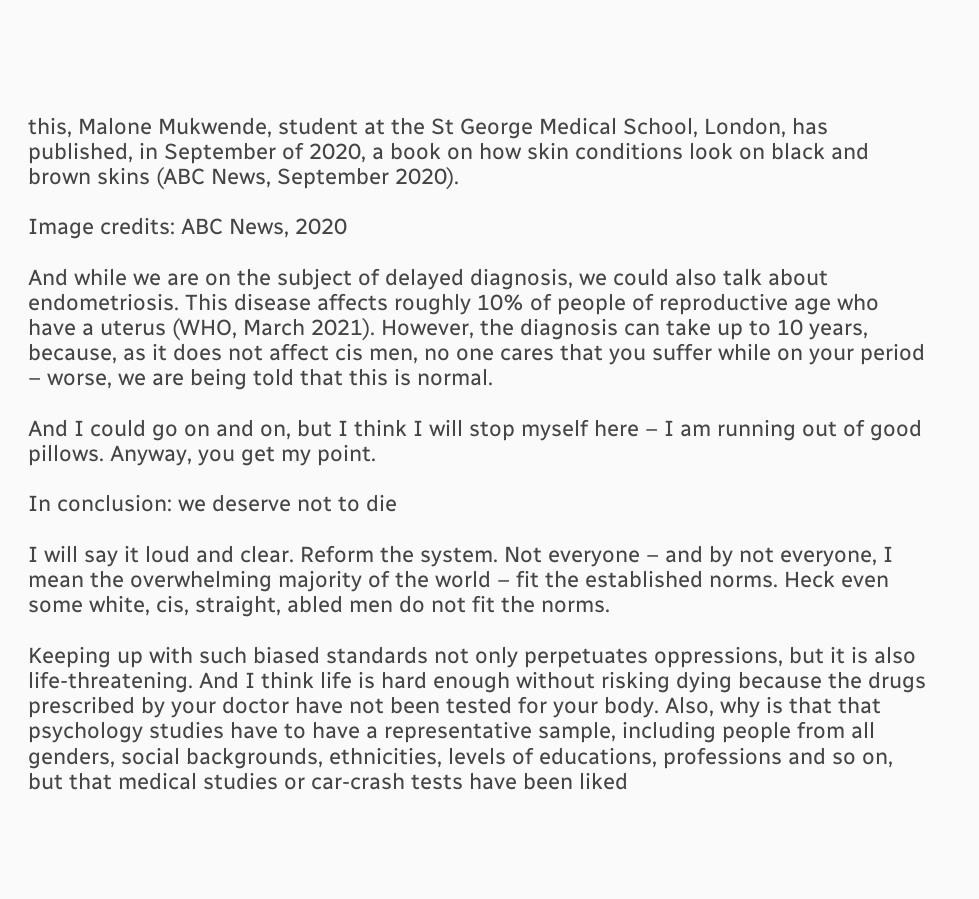this, Malone Mukwende, student at the St George Medical School, London, has published, in September of 2020, a book on how skin conditions look on black and brown skins (ABC News, September 2020).

Image credits: ABC News, 2020

And while we are on the subject of delayed diagnosis, we could also talk about endometriosis. This disease affects roughly 10% of people of reproductive age who have a uterus (WHO, March 2021). However, the diagnosis can take up to 10 years, because, as it does not affect cis men, no one cares that you suffer while on your period – worse, we are being told that this is normal.

And I could go on and on, but I think I will stop myself here – I am running out of good pillows. Anyway, you get my point.

In conclusion: we deserve not to die

I will say it loud and clear. Reform the system. Not everyone – and by not everyone, I mean the overwhelming majority of the world – fit the established norms. Heck even some white, cis, straight, abled men do not fit the norms.

Keeping up with such biased standards not only perpetuates oppressions, but it is also life-threatening. And I think life is hard enough without risking dying because the drugs prescribed by your doctor have not been tested for your body. Also, why is that that psychology studies have to have a representative sample, including people from all genders, social backgrounds, ethnicities, levels of educations, professions and so on, but that medical studies or car-crash tests have been liked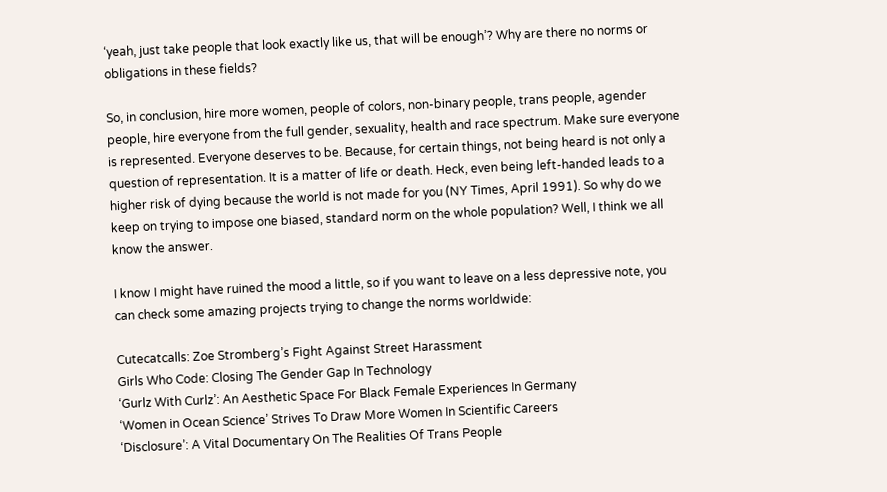‘yeah, just take people that look exactly like us, that will be enough’? Why are there no norms or obligations in these fields?

So, in conclusion, hire more women, people of colors, non-binary people, trans people, agender people, hire everyone from the full gender, sexuality, health and race spectrum. Make sure everyone is represented. Everyone deserves to be. Because, for certain things, not being heard is not only a question of representation. It is a matter of life or death. Heck, even being left-handed leads to a higher risk of dying because the world is not made for you (NY Times, April 1991). So why do we keep on trying to impose one biased, standard norm on the whole population? Well, I think we all know the answer.

I know I might have ruined the mood a little, so if you want to leave on a less depressive note, you can check some amazing projects trying to change the norms worldwide:

Cutecatcalls: Zoe Stromberg’s Fight Against Street Harassment
Girls Who Code: Closing The Gender Gap In Technology
‘Gurlz With Curlz’: An Aesthetic Space For Black Female Experiences In Germany
‘Women in Ocean Science’ Strives To Draw More Women In Scientific Careers
‘Disclosure’: A Vital Documentary On The Realities Of Trans People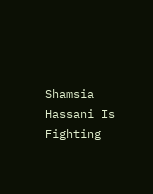Shamsia Hassani Is Fighting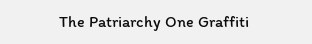The Patriarchy One Graffiti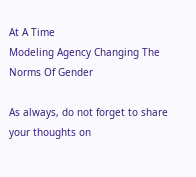At A Time
Modeling Agency Changing The Norms Of Gender

As always, do not forget to share your thoughts on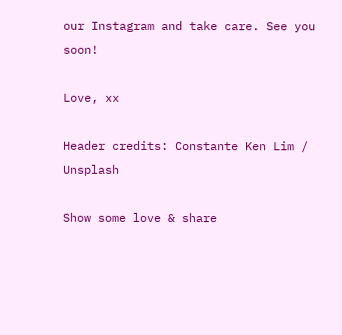our Instagram and take care. See you soon!

Love, xx

Header credits: Constante Ken Lim / Unsplash

Show some love & share